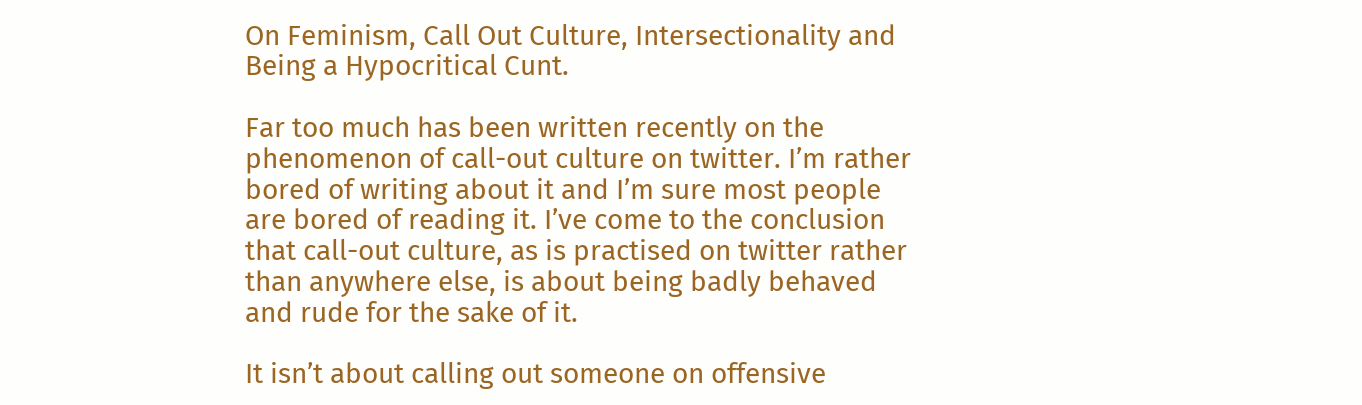On Feminism, Call Out Culture, Intersectionality and Being a Hypocritical Cunt.

Far too much has been written recently on the phenomenon of call-out culture on twitter. I’m rather bored of writing about it and I’m sure most people are bored of reading it. I’ve come to the conclusion that call-out culture, as is practised on twitter rather than anywhere else, is about being badly behaved and rude for the sake of it.

It isn’t about calling out someone on offensive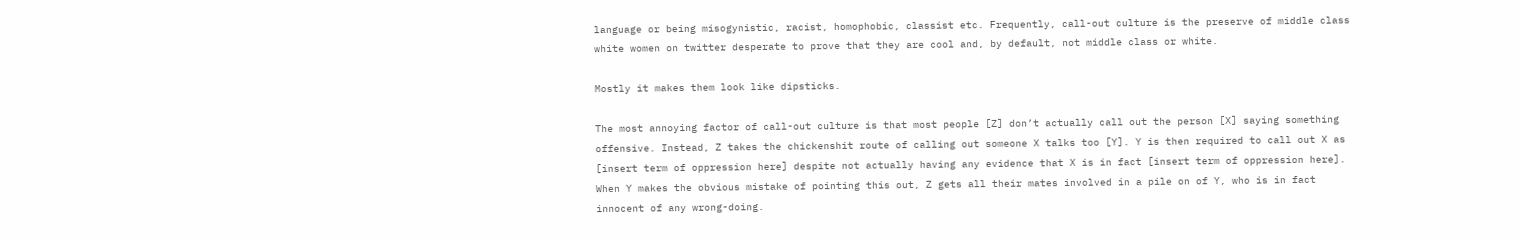language or being misogynistic, racist, homophobic, classist etc. Frequently, call-out culture is the preserve of middle class white women on twitter desperate to prove that they are cool and, by default, not middle class or white.

Mostly it makes them look like dipsticks.

The most annoying factor of call-out culture is that most people [Z] don’t actually call out the person [X] saying something offensive. Instead, Z takes the chickenshit route of calling out someone X talks too [Y]. Y is then required to call out X as [insert term of oppression here] despite not actually having any evidence that X is in fact [insert term of oppression here]. When Y makes the obvious mistake of pointing this out, Z gets all their mates involved in a pile on of Y, who is in fact innocent of any wrong-doing.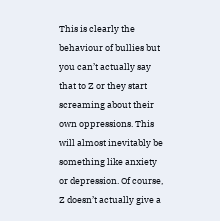This is clearly the behaviour of bullies but you can’t actually say that to Z or they start screaming about their own oppressions. This will almost inevitably be something like anxiety or depression. Of course, Z doesn’t actually give a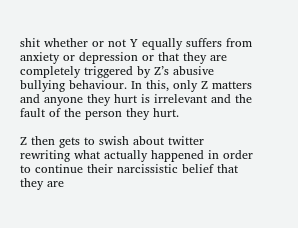shit whether or not Y equally suffers from anxiety or depression or that they are completely triggered by Z’s abusive bullying behaviour. In this, only Z matters and anyone they hurt is irrelevant and the fault of the person they hurt.

Z then gets to swish about twitter rewriting what actually happened in order to continue their narcissistic belief that they are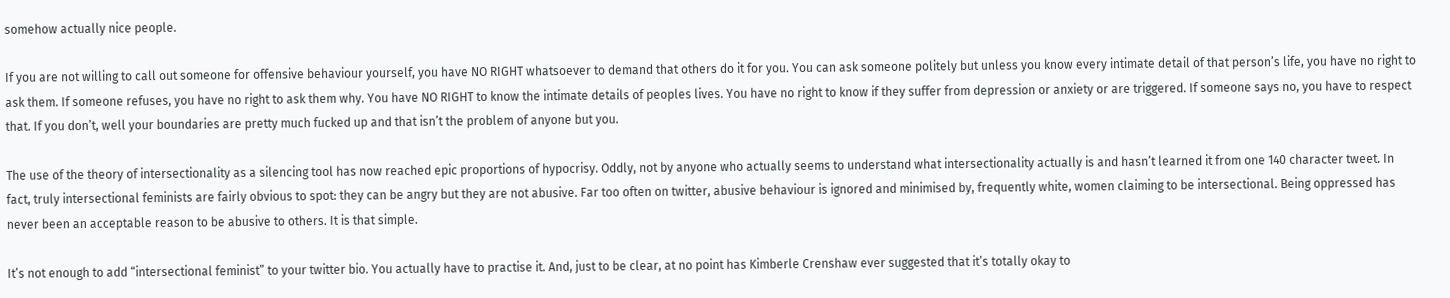somehow actually nice people.

If you are not willing to call out someone for offensive behaviour yourself, you have NO RIGHT whatsoever to demand that others do it for you. You can ask someone politely but unless you know every intimate detail of that person’s life, you have no right to ask them. If someone refuses, you have no right to ask them why. You have NO RIGHT to know the intimate details of peoples lives. You have no right to know if they suffer from depression or anxiety or are triggered. If someone says no, you have to respect that. If you don’t, well your boundaries are pretty much fucked up and that isn’t the problem of anyone but you.

The use of the theory of intersectionality as a silencing tool has now reached epic proportions of hypocrisy. Oddly, not by anyone who actually seems to understand what intersectionality actually is and hasn’t learned it from one 140 character tweet. In fact, truly intersectional feminists are fairly obvious to spot: they can be angry but they are not abusive. Far too often on twitter, abusive behaviour is ignored and minimised by, frequently white, women claiming to be intersectional. Being oppressed has never been an acceptable reason to be abusive to others. It is that simple.

It’s not enough to add “intersectional feminist” to your twitter bio. You actually have to practise it. And, just to be clear, at no point has Kimberle Crenshaw ever suggested that it’s totally okay to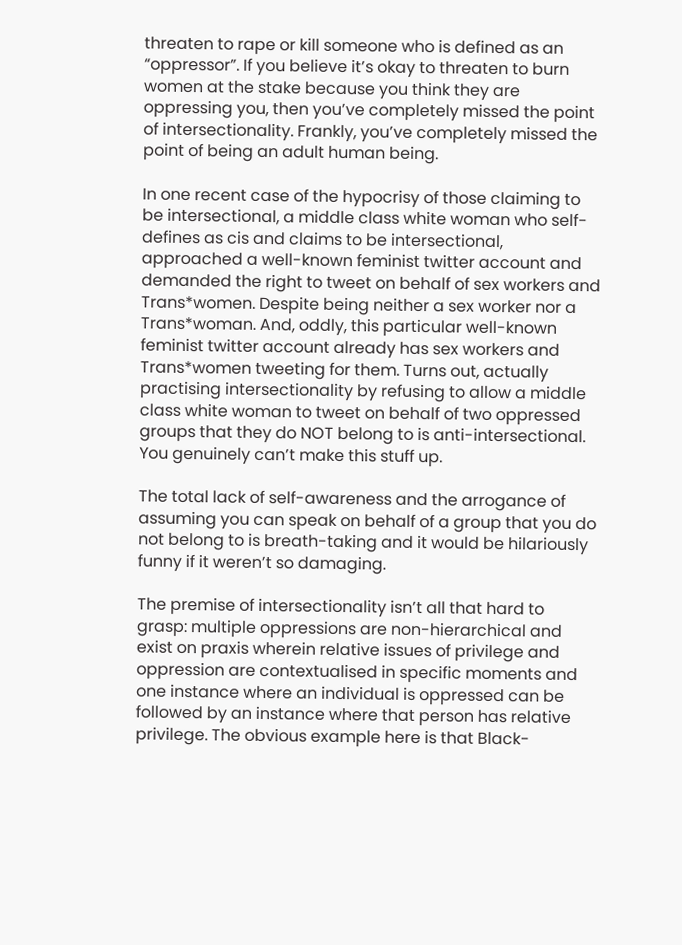threaten to rape or kill someone who is defined as an “oppressor”. If you believe it’s okay to threaten to burn women at the stake because you think they are oppressing you, then you’ve completely missed the point of intersectionality. Frankly, you’ve completely missed the point of being an adult human being.

In one recent case of the hypocrisy of those claiming to be intersectional, a middle class white woman who self-defines as cis and claims to be intersectional, approached a well-known feminist twitter account and demanded the right to tweet on behalf of sex workers and Trans*women. Despite being neither a sex worker nor a Trans*woman. And, oddly, this particular well-known feminist twitter account already has sex workers and Trans*women tweeting for them. Turns out, actually practising intersectionality by refusing to allow a middle class white woman to tweet on behalf of two oppressed groups that they do NOT belong to is anti-intersectional. You genuinely can’t make this stuff up.

The total lack of self-awareness and the arrogance of assuming you can speak on behalf of a group that you do not belong to is breath-taking and it would be hilariously funny if it weren’t so damaging.

The premise of intersectionality isn’t all that hard to grasp: multiple oppressions are non-hierarchical and  exist on praxis wherein relative issues of privilege and oppression are contextualised in specific moments and one instance where an individual is oppressed can be followed by an instance where that person has relative privilege. The obvious example here is that Black-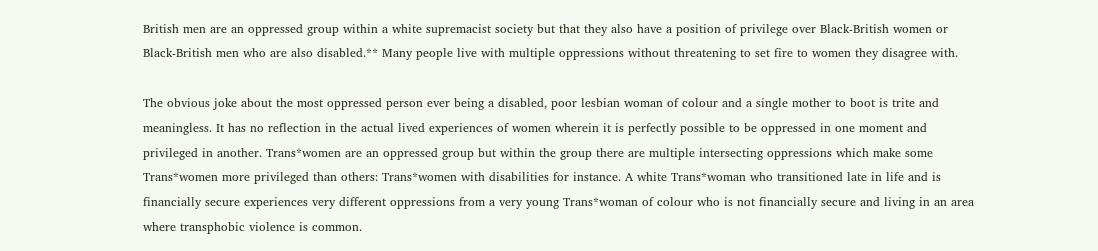British men are an oppressed group within a white supremacist society but that they also have a position of privilege over Black-British women or Black-British men who are also disabled.** Many people live with multiple oppressions without threatening to set fire to women they disagree with.

The obvious joke about the most oppressed person ever being a disabled, poor lesbian woman of colour and a single mother to boot is trite and meaningless. It has no reflection in the actual lived experiences of women wherein it is perfectly possible to be oppressed in one moment and privileged in another. Trans*women are an oppressed group but within the group there are multiple intersecting oppressions which make some Trans*women more privileged than others: Trans*women with disabilities for instance. A white Trans*woman who transitioned late in life and is financially secure experiences very different oppressions from a very young Trans*woman of colour who is not financially secure and living in an area where transphobic violence is common.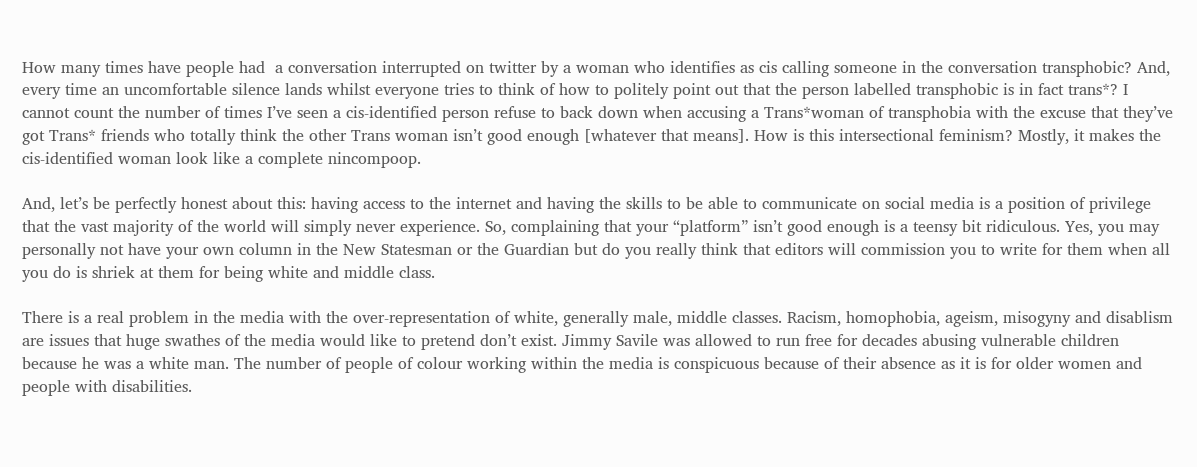How many times have people had  a conversation interrupted on twitter by a woman who identifies as cis calling someone in the conversation transphobic? And, every time an uncomfortable silence lands whilst everyone tries to think of how to politely point out that the person labelled transphobic is in fact trans*? I cannot count the number of times I’ve seen a cis-identified person refuse to back down when accusing a Trans*woman of transphobia with the excuse that they’ve got Trans* friends who totally think the other Trans woman isn’t good enough [whatever that means]. How is this intersectional feminism? Mostly, it makes the cis-identified woman look like a complete nincompoop.

And, let’s be perfectly honest about this: having access to the internet and having the skills to be able to communicate on social media is a position of privilege that the vast majority of the world will simply never experience. So, complaining that your “platform” isn’t good enough is a teensy bit ridiculous. Yes, you may personally not have your own column in the New Statesman or the Guardian but do you really think that editors will commission you to write for them when all you do is shriek at them for being white and middle class.

There is a real problem in the media with the over-representation of white, generally male, middle classes. Racism, homophobia, ageism, misogyny and disablism are issues that huge swathes of the media would like to pretend don’t exist. Jimmy Savile was allowed to run free for decades abusing vulnerable children because he was a white man. The number of people of colour working within the media is conspicuous because of their absence as it is for older women and people with disabilities.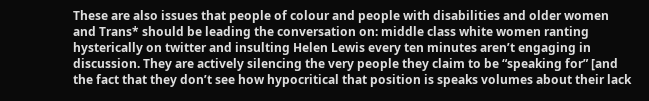These are also issues that people of colour and people with disabilities and older women and Trans* should be leading the conversation on: middle class white women ranting hysterically on twitter and insulting Helen Lewis every ten minutes aren’t engaging in discussion. They are actively silencing the very people they claim to be “speaking for” [and the fact that they don’t see how hypocritical that position is speaks volumes about their lack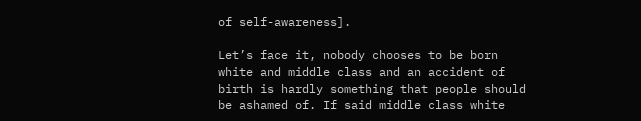of self-awareness].

Let’s face it, nobody chooses to be born white and middle class and an accident of birth is hardly something that people should be ashamed of. If said middle class white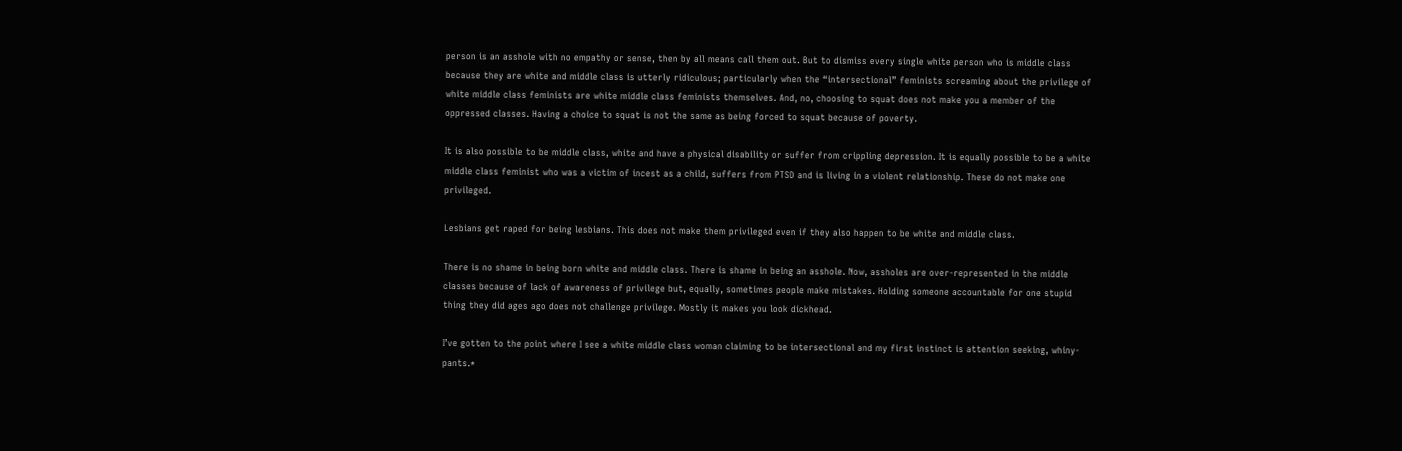person is an asshole with no empathy or sense, then by all means call them out. But to dismiss every single white person who is middle class because they are white and middle class is utterly ridiculous; particularly when the “intersectional” feminists screaming about the privilege of white middle class feminists are white middle class feminists themselves. And, no, choosing to squat does not make you a member of the oppressed classes. Having a choice to squat is not the same as being forced to squat because of poverty.

It is also possible to be middle class, white and have a physical disability or suffer from crippling depression. It is equally possible to be a white middle class feminist who was a victim of incest as a child, suffers from PTSD and is living in a violent relationship. These do not make one privileged.

Lesbians get raped for being lesbians. This does not make them privileged even if they also happen to be white and middle class.

There is no shame in being born white and middle class. There is shame in being an asshole. Now, assholes are over-represented in the middle classes because of lack of awareness of privilege but, equally, sometimes people make mistakes. Holding someone accountable for one stupid thing they did ages ago does not challenge privilege. Mostly it makes you look dickhead.

I’ve gotten to the point where I see a white middle class woman claiming to be intersectional and my first instinct is attention seeking, whiny-pants.*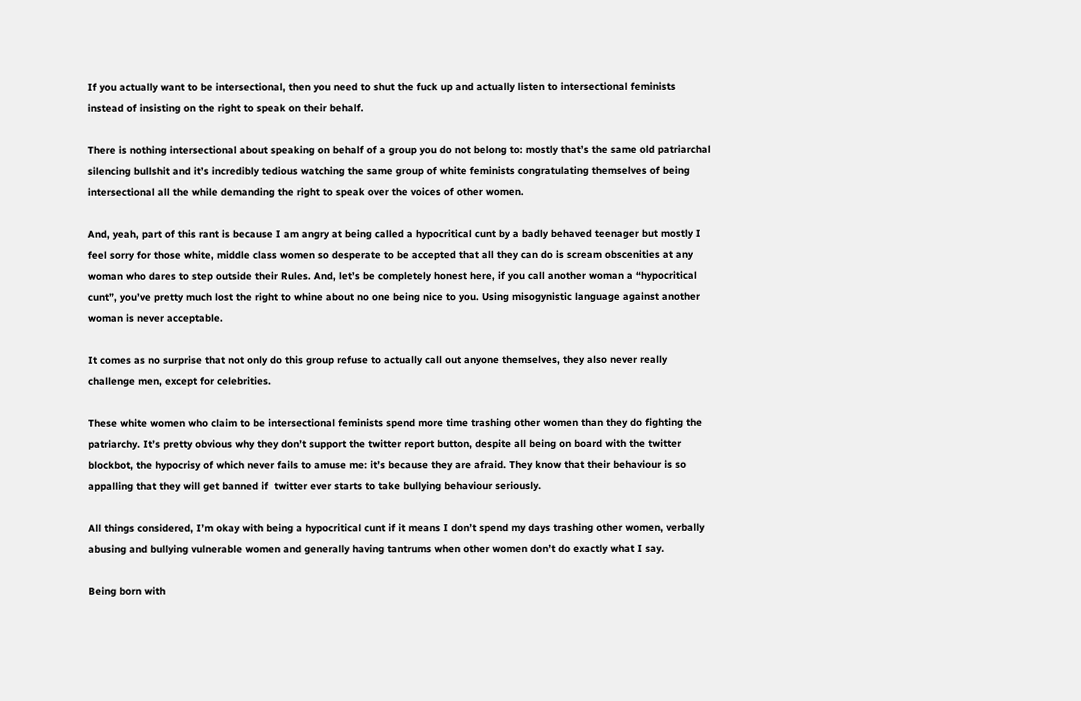If you actually want to be intersectional, then you need to shut the fuck up and actually listen to intersectional feminists instead of insisting on the right to speak on their behalf.

There is nothing intersectional about speaking on behalf of a group you do not belong to: mostly that’s the same old patriarchal silencing bullshit and it’s incredibly tedious watching the same group of white feminists congratulating themselves of being intersectional all the while demanding the right to speak over the voices of other women.

And, yeah, part of this rant is because I am angry at being called a hypocritical cunt by a badly behaved teenager but mostly I feel sorry for those white, middle class women so desperate to be accepted that all they can do is scream obscenities at any woman who dares to step outside their Rules. And, let’s be completely honest here, if you call another woman a “hypocritical cunt”, you’ve pretty much lost the right to whine about no one being nice to you. Using misogynistic language against another woman is never acceptable.

It comes as no surprise that not only do this group refuse to actually call out anyone themselves, they also never really challenge men, except for celebrities.

These white women who claim to be intersectional feminists spend more time trashing other women than they do fighting the patriarchy. It’s pretty obvious why they don’t support the twitter report button, despite all being on board with the twitter blockbot, the hypocrisy of which never fails to amuse me: it’s because they are afraid. They know that their behaviour is so appalling that they will get banned if  twitter ever starts to take bullying behaviour seriously.

All things considered, I’m okay with being a hypocritical cunt if it means I don’t spend my days trashing other women, verbally abusing and bullying vulnerable women and generally having tantrums when other women don’t do exactly what I say.

Being born with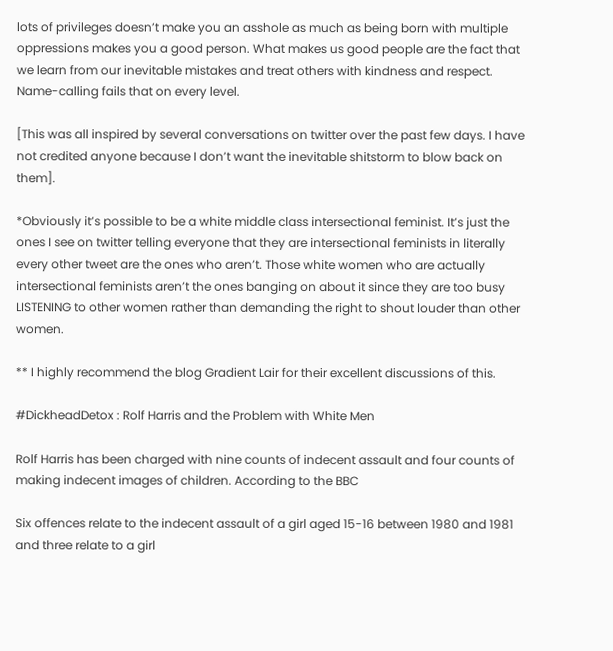lots of privileges doesn’t make you an asshole as much as being born with multiple oppressions makes you a good person. What makes us good people are the fact that we learn from our inevitable mistakes and treat others with kindness and respect. Name-calling fails that on every level.

[This was all inspired by several conversations on twitter over the past few days. I have not credited anyone because I don’t want the inevitable shitstorm to blow back on them].

*Obviously it’s possible to be a white middle class intersectional feminist. It’s just the ones I see on twitter telling everyone that they are intersectional feminists in literally every other tweet are the ones who aren’t. Those white women who are actually intersectional feminists aren’t the ones banging on about it since they are too busy LISTENING to other women rather than demanding the right to shout louder than other women.

** I highly recommend the blog Gradient Lair for their excellent discussions of this.

#DickheadDetox : Rolf Harris and the Problem with White Men

Rolf Harris has been charged with nine counts of indecent assault and four counts of making indecent images of children. According to the BBC

Six offences relate to the indecent assault of a girl aged 15-16 between 1980 and 1981 and three relate to a girl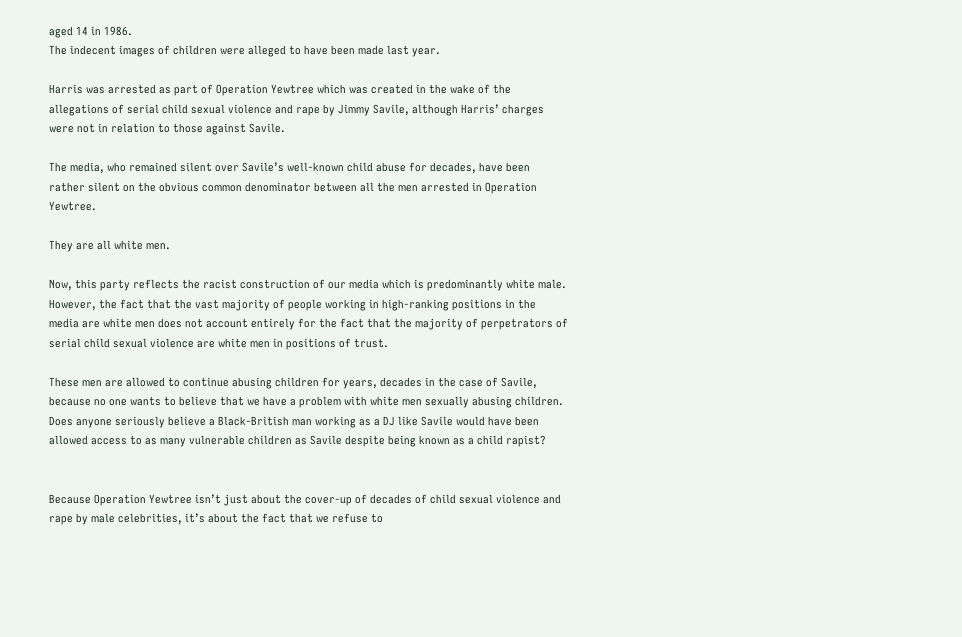aged 14 in 1986.
The indecent images of children were alleged to have been made last year.

Harris was arrested as part of Operation Yewtree which was created in the wake of the allegations of serial child sexual violence and rape by Jimmy Savile, although Harris’ charges were not in relation to those against Savile.

The media, who remained silent over Savile’s well-known child abuse for decades, have been rather silent on the obvious common denominator between all the men arrested in Operation Yewtree.

They are all white men.

Now, this party reflects the racist construction of our media which is predominantly white male. However, the fact that the vast majority of people working in high-ranking positions in the media are white men does not account entirely for the fact that the majority of perpetrators of serial child sexual violence are white men in positions of trust.

These men are allowed to continue abusing children for years, decades in the case of Savile, because no one wants to believe that we have a problem with white men sexually abusing children. Does anyone seriously believe a Black-British man working as a DJ like Savile would have been allowed access to as many vulnerable children as Savile despite being known as a child rapist?


Because Operation Yewtree isn’t just about the cover-up of decades of child sexual violence and rape by male celebrities, it’s about the fact that we refuse to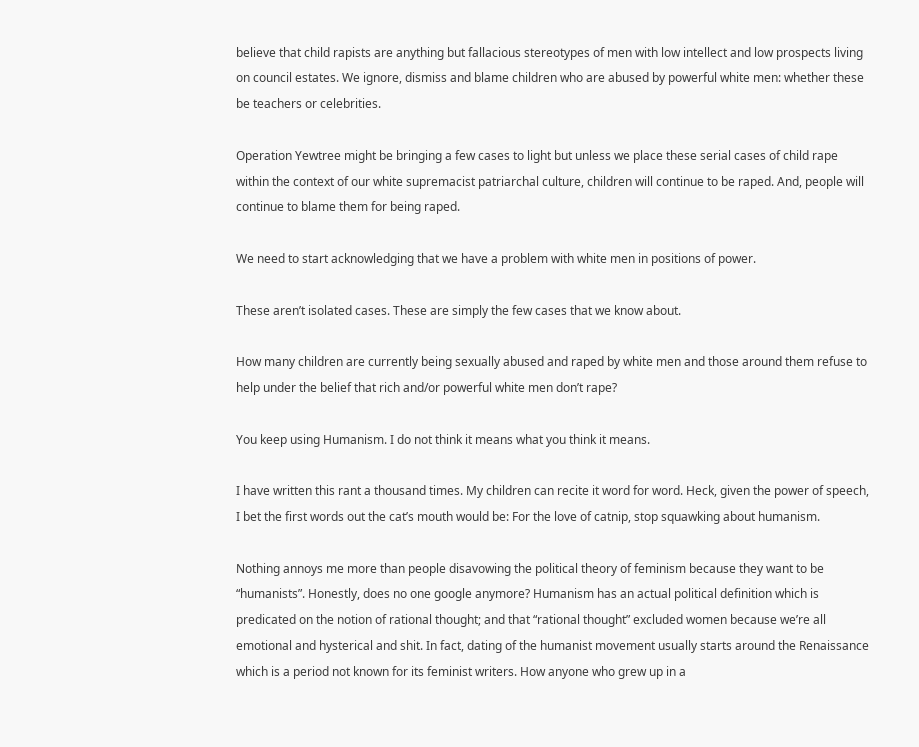believe that child rapists are anything but fallacious stereotypes of men with low intellect and low prospects living on council estates. We ignore, dismiss and blame children who are abused by powerful white men: whether these be teachers or celebrities.

Operation Yewtree might be bringing a few cases to light but unless we place these serial cases of child rape within the context of our white supremacist patriarchal culture, children will continue to be raped. And, people will continue to blame them for being raped.

We need to start acknowledging that we have a problem with white men in positions of power.

These aren’t isolated cases. These are simply the few cases that we know about.

How many children are currently being sexually abused and raped by white men and those around them refuse to help under the belief that rich and/or powerful white men don’t rape?

You keep using Humanism. I do not think it means what you think it means.

I have written this rant a thousand times. My children can recite it word for word. Heck, given the power of speech, I bet the first words out the cat’s mouth would be: For the love of catnip, stop squawking about humanism.

Nothing annoys me more than people disavowing the political theory of feminism because they want to be “humanists”. Honestly, does no one google anymore? Humanism has an actual political definition which is predicated on the notion of rational thought; and that “rational thought” excluded women because we’re all emotional and hysterical and shit. In fact, dating of the humanist movement usually starts around the Renaissance which is a period not known for its feminist writers. How anyone who grew up in a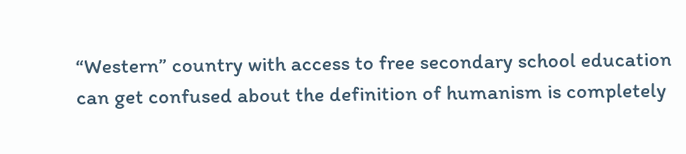“Western” country with access to free secondary school education can get confused about the definition of humanism is completely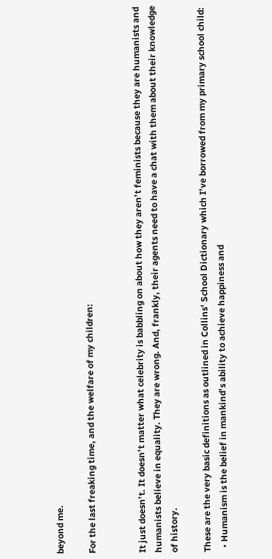beyond me.

For the last freaking time, and the welfare of my children:


It just doesn’t. It doesn’t matter what celebrity is babbling on about how they aren’t feminists because they are humanists and humanists believe in equality. They are wrong. And, frankly, their agents need to have a chat with them about their knowledge of history.

These are the very basic definitions as outlined in Collins’ School Dictionary which I’ve borrowed from my primary school child:
  • Humanism is the belief in mankind’s ability to achieve happiness and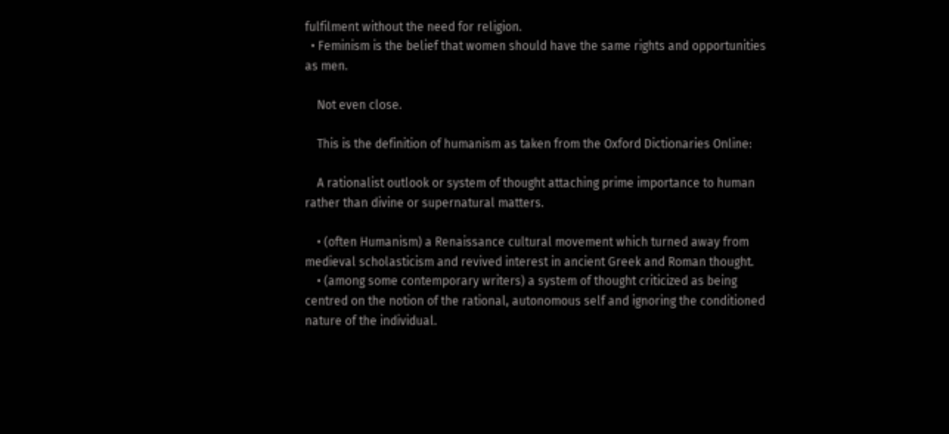fulfilment without the need for religion.
  • Feminism is the belief that women should have the same rights and opportunities as men.

    Not even close.

    This is the definition of humanism as taken from the Oxford Dictionaries Online:

    A rationalist outlook or system of thought attaching prime importance to human rather than divine or supernatural matters.

    • (often Humanism) a Renaissance cultural movement which turned away from medieval scholasticism and revived interest in ancient Greek and Roman thought.
    • (among some contemporary writers) a system of thought criticized as being centred on the notion of the rational, autonomous self and ignoring the conditioned nature of the individual.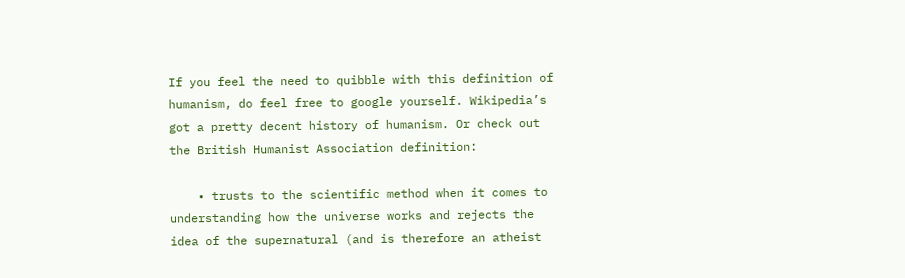If you feel the need to quibble with this definition of humanism, do feel free to google yourself. Wikipedia’s got a pretty decent history of humanism. Or check out the British Humanist Association definition:

    • trusts to the scientific method when it comes to understanding how the universe works and rejects the idea of the supernatural (and is therefore an atheist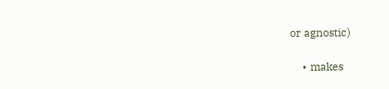or agnostic)

    • makes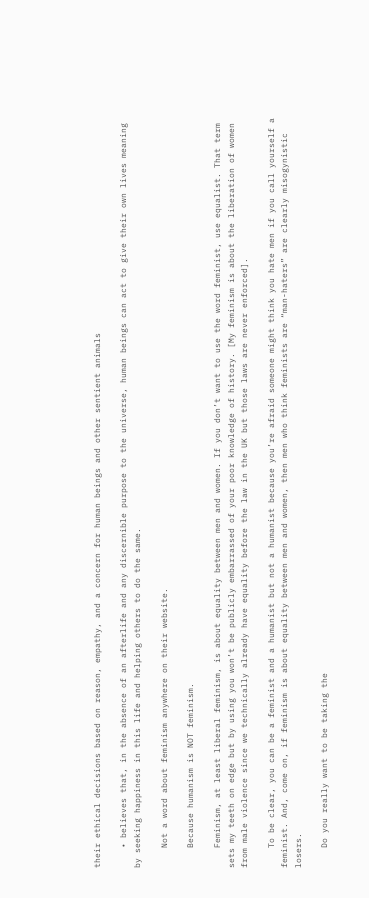their ethical decisions based on reason, empathy, and a concern for human beings and other sentient animals

    • believes that, in the absence of an afterlife and any discernible purpose to the universe, human beings can act to give their own lives meaning by seeking happiness in this life and helping others to do the same.

    Not a word about feminism anywhere on their website.

    Because humanism is NOT feminism.

    Feminism, at least liberal feminism, is about equality between men and women. If you don’t want to use the word feminist, use equalist. That term sets my teeth on edge but by using you won’t be publicly embarrassed of your poor knowledge of history. [My feminism is about the liberation of women from male violence since we technically already have equality before the law in the UK but those laws are never enforced].

    To be clear, you can be a feminist and a humanist but not a humanist because you’re afraid someone might think you hate men if you call yourself a feminist. And, come on, if feminism is about equality between men and women, then men who think feminists are “man-haters” are clearly misogynistic losers.

    Do you really want to be taking the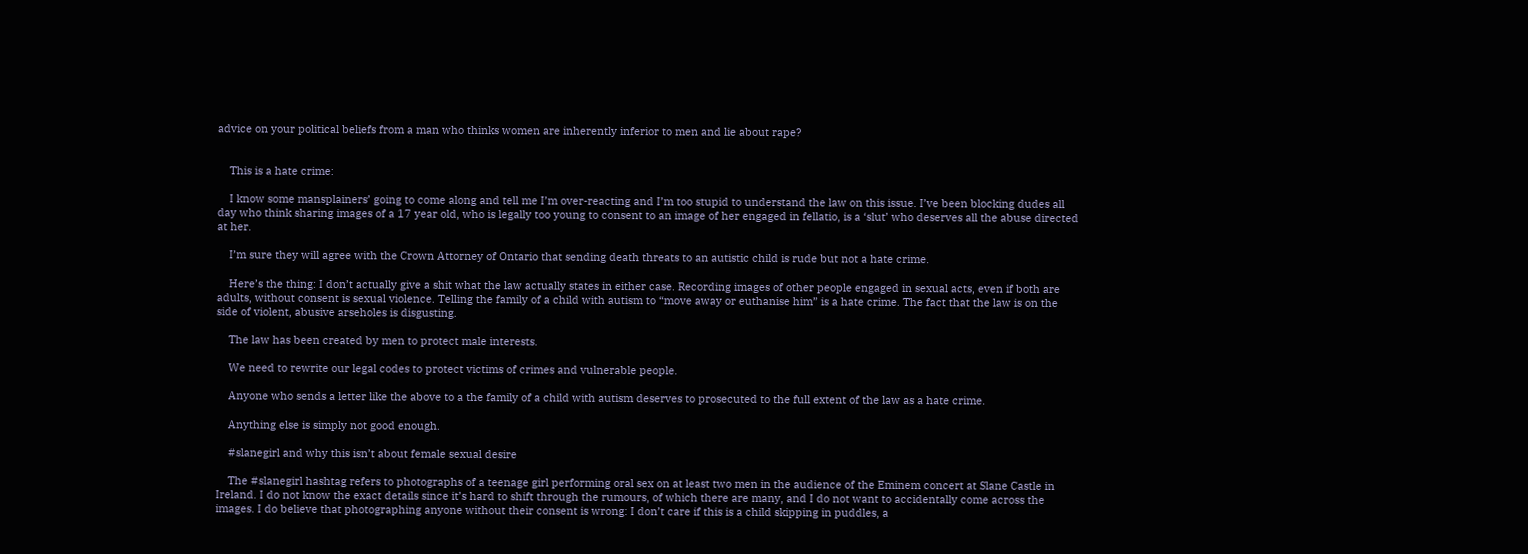advice on your political beliefs from a man who thinks women are inherently inferior to men and lie about rape?


    This is a hate crime:

    I know some mansplainers’ going to come along and tell me I’m over-reacting and I’m too stupid to understand the law on this issue. I’ve been blocking dudes all day who think sharing images of a 17 year old, who is legally too young to consent to an image of her engaged in fellatio, is a ‘slut’ who deserves all the abuse directed at her.

    I’m sure they will agree with the Crown Attorney of Ontario that sending death threats to an autistic child is rude but not a hate crime.

    Here’s the thing: I don’t actually give a shit what the law actually states in either case. Recording images of other people engaged in sexual acts, even if both are adults, without consent is sexual violence. Telling the family of a child with autism to “move away or euthanise him” is a hate crime. The fact that the law is on the side of violent, abusive arseholes is disgusting.

    The law has been created by men to protect male interests.

    We need to rewrite our legal codes to protect victims of crimes and vulnerable people.

    Anyone who sends a letter like the above to a the family of a child with autism deserves to prosecuted to the full extent of the law as a hate crime.

    Anything else is simply not good enough.

    #slanegirl and why this isn’t about female sexual desire

    The #slanegirl hashtag refers to photographs of a teenage girl performing oral sex on at least two men in the audience of the Eminem concert at Slane Castle in Ireland. I do not know the exact details since it’s hard to shift through the rumours, of which there are many, and I do not want to accidentally come across the images. I do believe that photographing anyone without their consent is wrong: I don’t care if this is a child skipping in puddles, a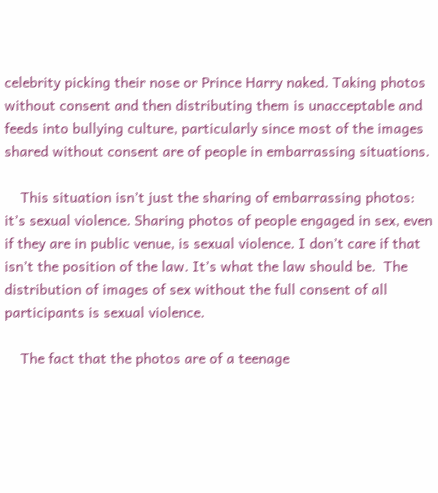celebrity picking their nose or Prince Harry naked. Taking photos without consent and then distributing them is unacceptable and feeds into bullying culture, particularly since most of the images shared without consent are of people in embarrassing situations.

    This situation isn’t just the sharing of embarrassing photos: it’s sexual violence. Sharing photos of people engaged in sex, even if they are in public venue, is sexual violence. I don’t care if that isn’t the position of the law. It’s what the law should be.  The distribution of images of sex without the full consent of all participants is sexual violence.

    The fact that the photos are of a teenage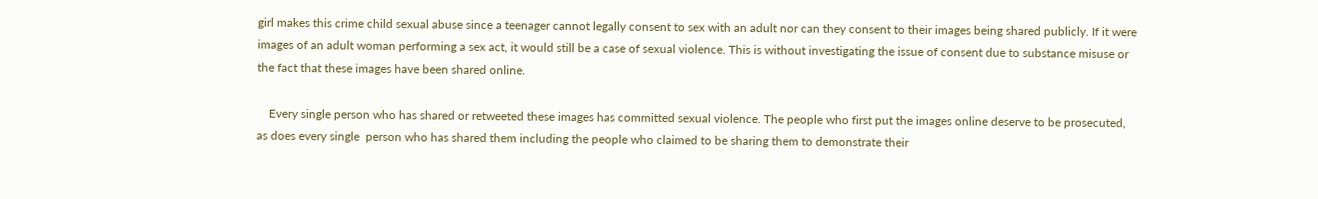girl makes this crime child sexual abuse since a teenager cannot legally consent to sex with an adult nor can they consent to their images being shared publicly. If it were images of an adult woman performing a sex act, it would still be a case of sexual violence. This is without investigating the issue of consent due to substance misuse or the fact that these images have been shared online.

    Every single person who has shared or retweeted these images has committed sexual violence. The people who first put the images online deserve to be prosecuted, as does every single  person who has shared them including the people who claimed to be sharing them to demonstrate their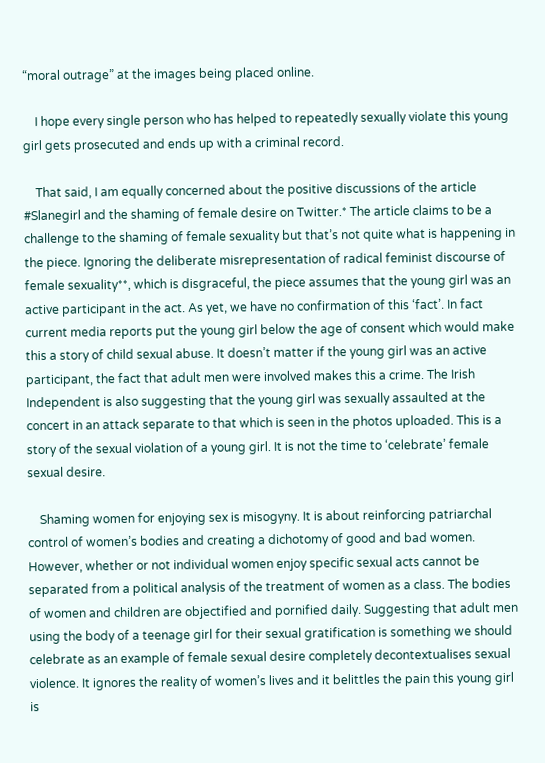“moral outrage” at the images being placed online.

    I hope every single person who has helped to repeatedly sexually violate this young girl gets prosecuted and ends up with a criminal record.

    That said, I am equally concerned about the positive discussions of the article #Slanegirl and the shaming of female desire on Twitter.* The article claims to be a challenge to the shaming of female sexuality but that’s not quite what is happening in the piece. Ignoring the deliberate misrepresentation of radical feminist discourse of female sexuality**, which is disgraceful, the piece assumes that the young girl was an active participant in the act. As yet, we have no confirmation of this ‘fact’. In fact current media reports put the young girl below the age of consent which would make this a story of child sexual abuse. It doesn’t matter if the young girl was an active participant, the fact that adult men were involved makes this a crime. The Irish Independent is also suggesting that the young girl was sexually assaulted at the concert in an attack separate to that which is seen in the photos uploaded. This is a story of the sexual violation of a young girl. It is not the time to ‘celebrate’ female sexual desire.

    Shaming women for enjoying sex is misogyny. It is about reinforcing patriarchal control of women’s bodies and creating a dichotomy of good and bad women. However, whether or not individual women enjoy specific sexual acts cannot be separated from a political analysis of the treatment of women as a class. The bodies of women and children are objectified and pornified daily. Suggesting that adult men using the body of a teenage girl for their sexual gratification is something we should celebrate as an example of female sexual desire completely decontextualises sexual violence. It ignores the reality of women’s lives and it belittles the pain this young girl is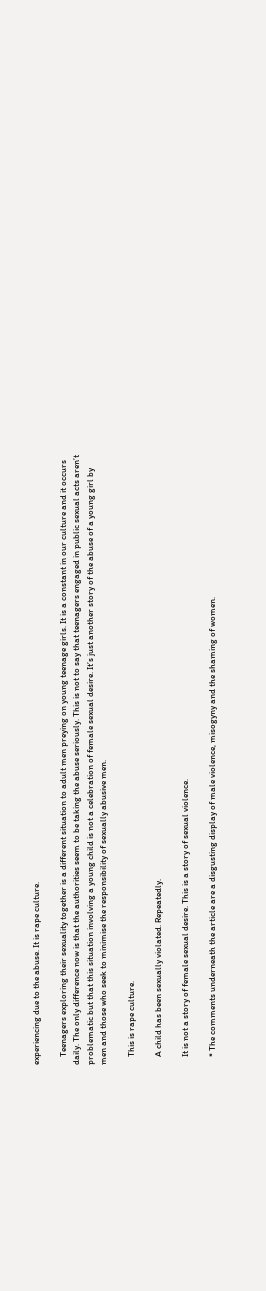experiencing due to the abuse. It is rape culture.

    Teenagers exploring their sexuality together is a different situation to adult men preying on young teenage girls. It is a constant in our culture and it occurs daily. The only difference now is that the authorities seem to be taking the abuse seriously. This is not to say that teenagers engaged in public sexual acts aren’t problematic but that this situation involving a young child is not a celebration of female sexual desire. It’s just another story of the abuse of a young girl by men and those who seek to minimise the responsibility of sexually abusive men.

    This is rape culture.

    A child has been sexually violated. Repeatedly.

    It is not a story of female sexual desire. This is a story of sexual violence.

    * The comments underneath the article are a disgusting display of male violence, misogyny and the shaming of women.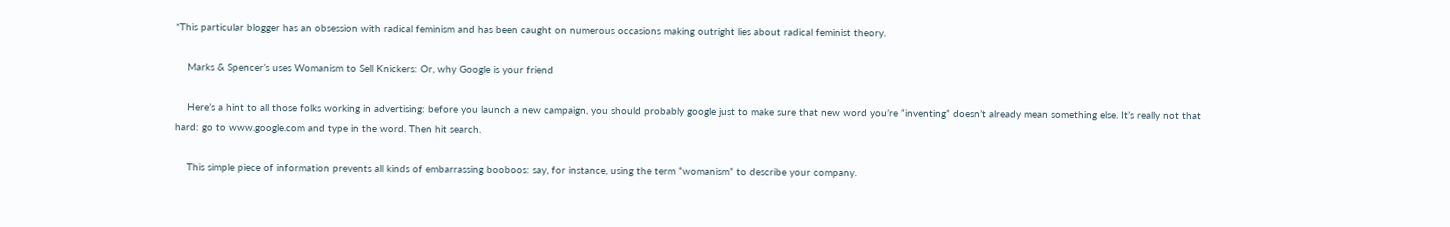*This particular blogger has an obsession with radical feminism and has been caught on numerous occasions making outright lies about radical feminist theory.

    Marks & Spencer’s uses Womanism to Sell Knickers: Or, why Google is your friend

    Here’s a hint to all those folks working in advertising: before you launch a new campaign, you should probably google just to make sure that new word you’re “inventing” doesn’t already mean something else. It’s really not that hard: go to www.google.com and type in the word. Then hit search.

    This simple piece of information prevents all kinds of embarrassing booboos: say, for instance, using the term “womanism” to describe your company.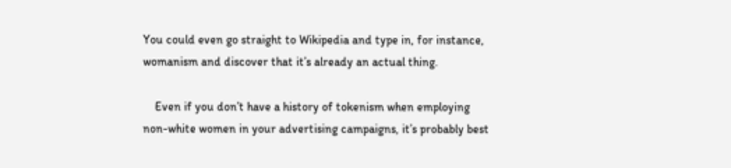You could even go straight to Wikipedia and type in, for instance, womanism and discover that it’s already an actual thing.

    Even if you don’t have a history of tokenism when employing non-white women in your advertising campaigns, it’s probably best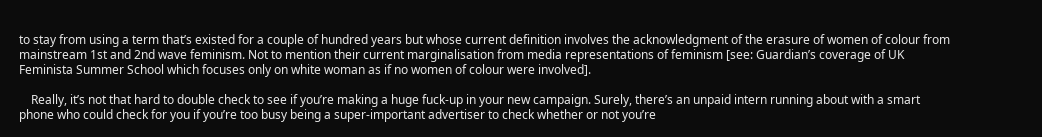to stay from using a term that’s existed for a couple of hundred years but whose current definition involves the acknowledgment of the erasure of women of colour from mainstream 1st and 2nd wave feminism. Not to mention their current marginalisation from media representations of feminism [see: Guardian’s coverage of UK Feminista Summer School which focuses only on white woman as if no women of colour were involved].

    Really, it’s not that hard to double check to see if you’re making a huge fuck-up in your new campaign. Surely, there’s an unpaid intern running about with a smart phone who could check for you if you’re too busy being a super-important advertiser to check whether or not you’re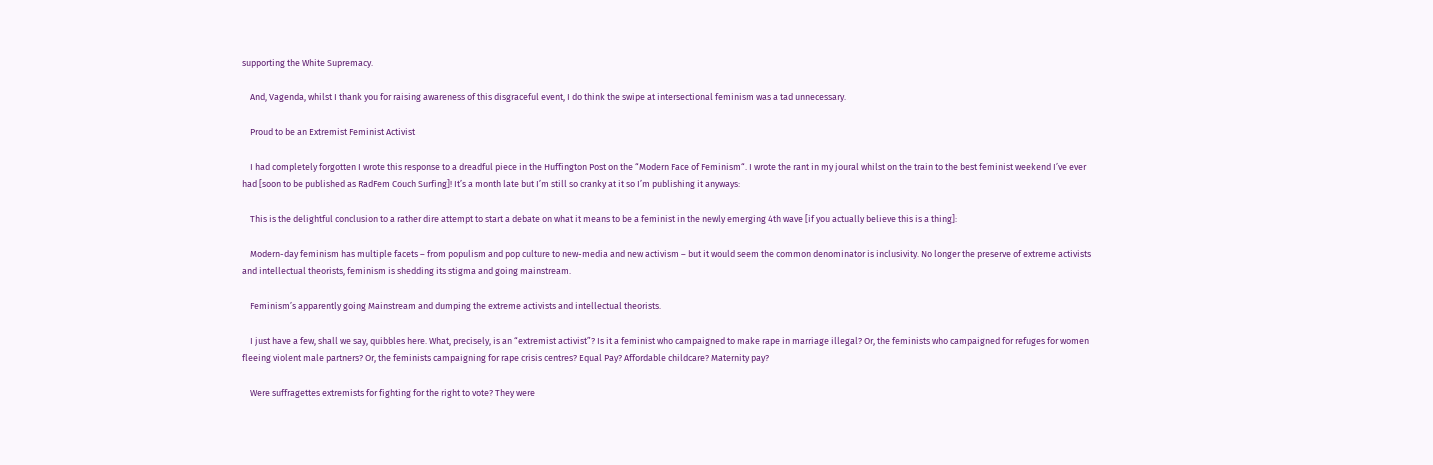supporting the White Supremacy.

    And, Vagenda, whilst I thank you for raising awareness of this disgraceful event, I do think the swipe at intersectional feminism was a tad unnecessary.

    Proud to be an Extremist Feminist Activist

    I had completely forgotten I wrote this response to a dreadful piece in the Huffington Post on the “Modern Face of Feminism“. I wrote the rant in my joural whilst on the train to the best feminist weekend I’ve ever had [soon to be published as RadFem Couch Surfing]! It’s a month late but I’m still so cranky at it so I’m publishing it anyways:

    This is the delightful conclusion to a rather dire attempt to start a debate on what it means to be a feminist in the newly emerging 4th wave [if you actually believe this is a thing]:

    Modern-day feminism has multiple facets – from populism and pop culture to new-media and new activism – but it would seem the common denominator is inclusivity. No longer the preserve of extreme activists and intellectual theorists, feminism is shedding its stigma and going mainstream.

    Feminism’s apparently going Mainstream and dumping the extreme activists and intellectual theorists.

    I just have a few, shall we say, quibbles here. What, precisely, is an “extremist activist”? Is it a feminist who campaigned to make rape in marriage illegal? Or, the feminists who campaigned for refuges for women fleeing violent male partners? Or, the feminists campaigning for rape crisis centres? Equal Pay? Affordable childcare? Maternity pay?

    Were suffragettes extremists for fighting for the right to vote? They were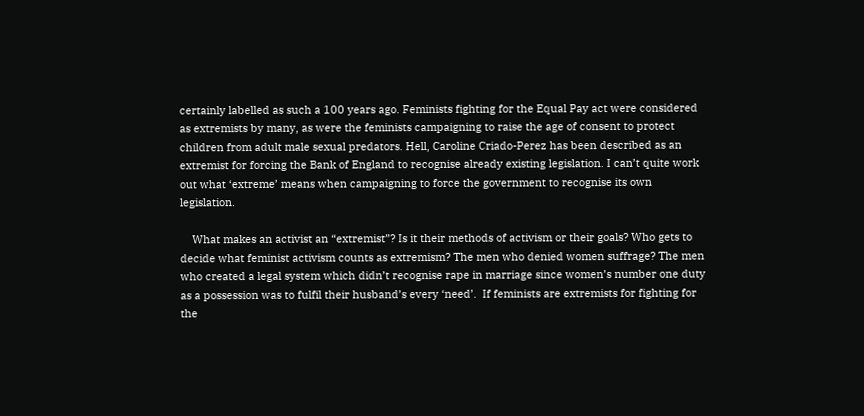certainly labelled as such a 100 years ago. Feminists fighting for the Equal Pay act were considered as extremists by many, as were the feminists campaigning to raise the age of consent to protect children from adult male sexual predators. Hell, Caroline Criado-Perez has been described as an extremist for forcing the Bank of England to recognise already existing legislation. I can’t quite work out what ‘extreme’ means when campaigning to force the government to recognise its own legislation.

    What makes an activist an “extremist”? Is it their methods of activism or their goals? Who gets to decide what feminist activism counts as extremism? The men who denied women suffrage? The men who created a legal system which didn’t recognise rape in marriage since women’s number one duty as a possession was to fulfil their husband’s every ‘need’.  If feminists are extremists for fighting for the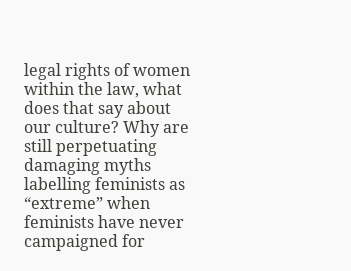legal rights of women within the law, what does that say about our culture? Why are still perpetuating damaging myths labelling feminists as “extreme” when feminists have never campaigned for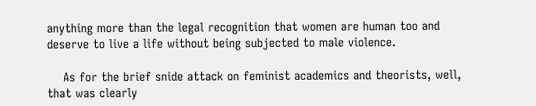anything more than the legal recognition that women are human too and deserve to live a life without being subjected to male violence.

    As for the brief snide attack on feminist academics and theorists, well, that was clearly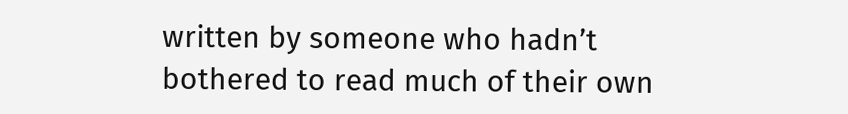written by someone who hadn’t bothered to read much of their own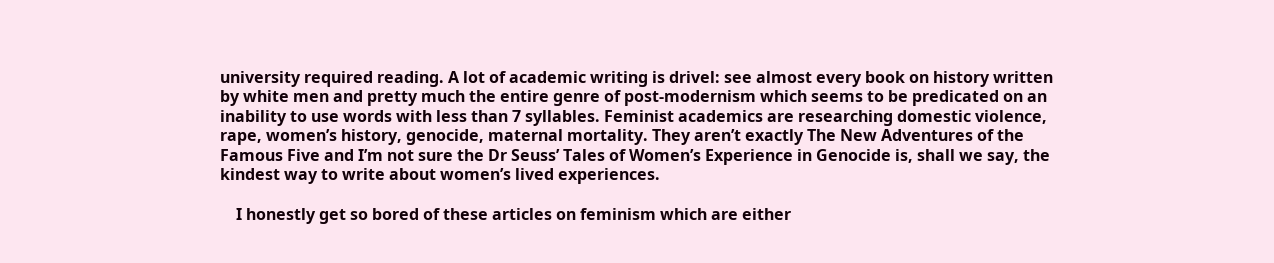university required reading. A lot of academic writing is drivel: see almost every book on history written by white men and pretty much the entire genre of post-modernism which seems to be predicated on an inability to use words with less than 7 syllables. Feminist academics are researching domestic violence, rape, women’s history, genocide, maternal mortality. They aren’t exactly The New Adventures of the Famous Five and I’m not sure the Dr Seuss’ Tales of Women’s Experience in Genocide is, shall we say, the kindest way to write about women’s lived experiences.

    I honestly get so bored of these articles on feminism which are either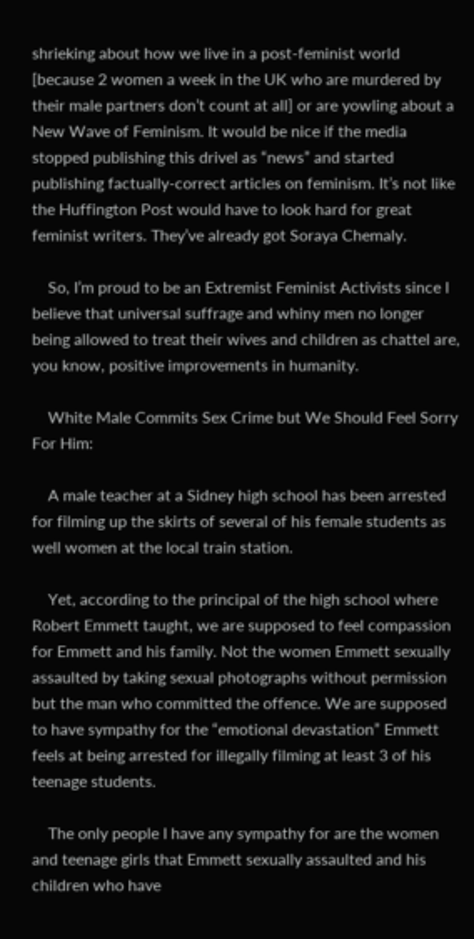shrieking about how we live in a post-feminist world [because 2 women a week in the UK who are murdered by their male partners don’t count at all] or are yowling about a New Wave of Feminism. It would be nice if the media stopped publishing this drivel as “news” and started publishing factually-correct articles on feminism. It’s not like the Huffington Post would have to look hard for great feminist writers. They’ve already got Soraya Chemaly.

    So, I’m proud to be an Extremist Feminist Activists since I believe that universal suffrage and whiny men no longer being allowed to treat their wives and children as chattel are, you know, positive improvements in humanity.

    White Male Commits Sex Crime but We Should Feel Sorry For Him:

    A male teacher at a Sidney high school has been arrested for filming up the skirts of several of his female students as well women at the local train station.

    Yet, according to the principal of the high school where Robert Emmett taught, we are supposed to feel compassion for Emmett and his family. Not the women Emmett sexually assaulted by taking sexual photographs without permission but the man who committed the offence. We are supposed to have sympathy for the “emotional devastation” Emmett feels at being arrested for illegally filming at least 3 of his teenage students.

    The only people I have any sympathy for are the women and teenage girls that Emmett sexually assaulted and his children who have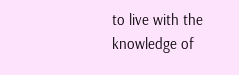to live with the knowledge of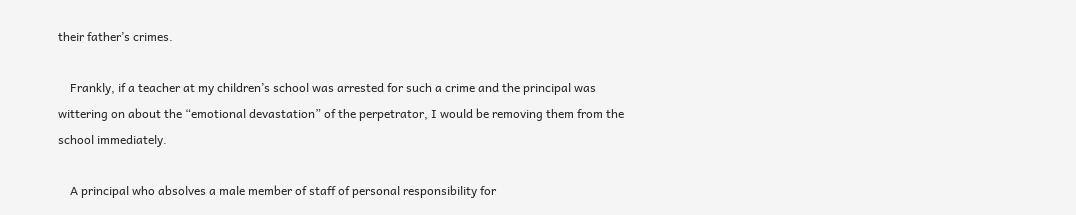their father’s crimes.

    Frankly, if a teacher at my children’s school was arrested for such a crime and the principal was wittering on about the “emotional devastation” of the perpetrator, I would be removing them from the school immediately.

    A principal who absolves a male member of staff of personal responsibility for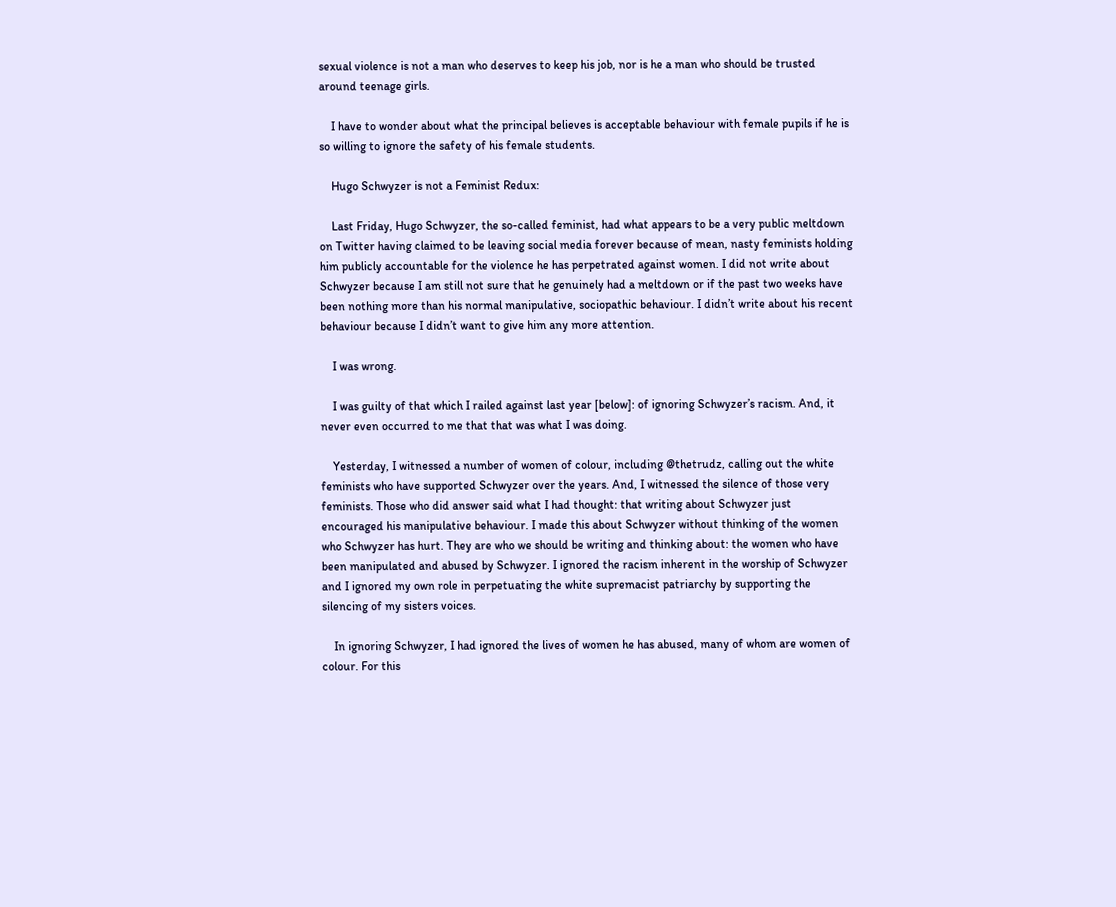sexual violence is not a man who deserves to keep his job, nor is he a man who should be trusted around teenage girls.

    I have to wonder about what the principal believes is acceptable behaviour with female pupils if he is so willing to ignore the safety of his female students.

    Hugo Schwyzer is not a Feminist Redux:

    Last Friday, Hugo Schwyzer, the so-called feminist, had what appears to be a very public meltdown on Twitter having claimed to be leaving social media forever because of mean, nasty feminists holding him publicly accountable for the violence he has perpetrated against women. I did not write about Schwyzer because I am still not sure that he genuinely had a meltdown or if the past two weeks have been nothing more than his normal manipulative, sociopathic behaviour. I didn’t write about his recent behaviour because I didn’t want to give him any more attention.

    I was wrong.

    I was guilty of that which I railed against last year [below]: of ignoring Schwyzer’s racism. And, it never even occurred to me that that was what I was doing.

    Yesterday, I witnessed a number of women of colour, including @thetrudz, calling out the white feminists who have supported Schwyzer over the years. And, I witnessed the silence of those very feminists. Those who did answer said what I had thought: that writing about Schwyzer just encouraged his manipulative behaviour. I made this about Schwyzer without thinking of the women who Schwyzer has hurt. They are who we should be writing and thinking about: the women who have been manipulated and abused by Schwyzer. I ignored the racism inherent in the worship of Schwyzer and I ignored my own role in perpetuating the white supremacist patriarchy by supporting the silencing of my sisters voices.

    In ignoring Schwyzer, I had ignored the lives of women he has abused, many of whom are women of colour. For this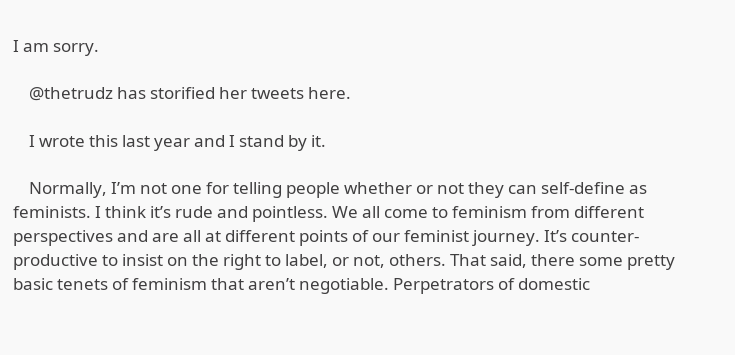I am sorry.

    @thetrudz has storified her tweets here.

    I wrote this last year and I stand by it.

    Normally, I’m not one for telling people whether or not they can self-define as feminists. I think it’s rude and pointless. We all come to feminism from different perspectives and are all at different points of our feminist journey. It’s counter-productive to insist on the right to label, or not, others. That said, there some pretty basic tenets of feminism that aren’t negotiable. Perpetrators of domestic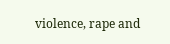violence, rape and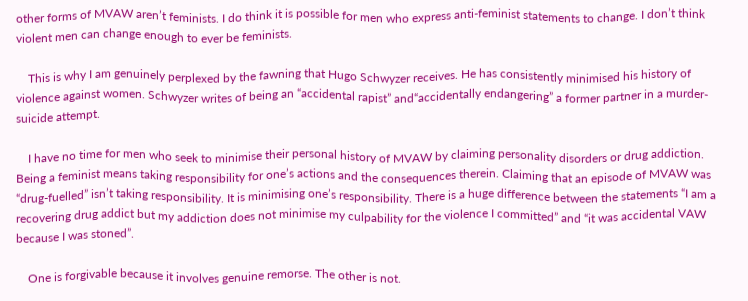other forms of MVAW aren’t feminists. I do think it is possible for men who express anti-feminist statements to change. I don’t think violent men can change enough to ever be feminists.

    This is why I am genuinely perplexed by the fawning that Hugo Schwyzer receives. He has consistently minimised his history of violence against women. Schwyzer writes of being an “accidental rapist” and“accidentally endangering” a former partner in a murder-suicide attempt.

    I have no time for men who seek to minimise their personal history of MVAW by claiming personality disorders or drug addiction. Being a feminist means taking responsibility for one’s actions and the consequences therein. Claiming that an episode of MVAW was “drug-fuelled” isn’t taking responsibility. It is minimising one’s responsibility. There is a huge difference between the statements “I am a recovering drug addict but my addiction does not minimise my culpability for the violence I committed” and “it was accidental VAW because I was stoned”.

    One is forgivable because it involves genuine remorse. The other is not.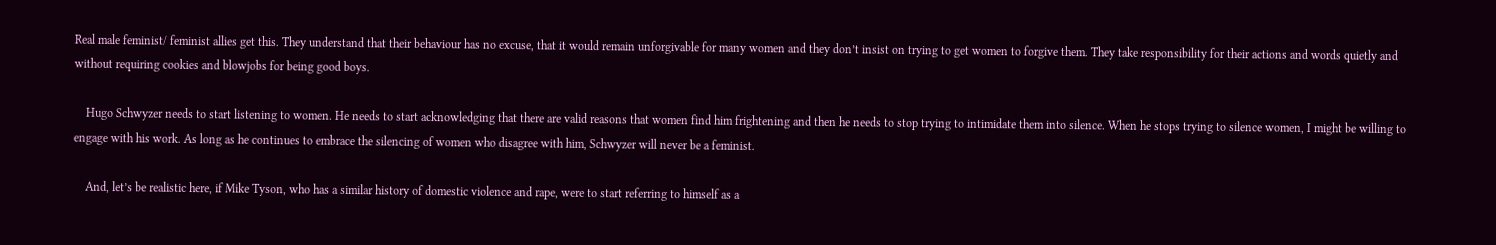Real male feminist/ feminist allies get this. They understand that their behaviour has no excuse, that it would remain unforgivable for many women and they don’t insist on trying to get women to forgive them. They take responsibility for their actions and words quietly and without requiring cookies and blowjobs for being good boys.

    Hugo Schwyzer needs to start listening to women. He needs to start acknowledging that there are valid reasons that women find him frightening and then he needs to stop trying to intimidate them into silence. When he stops trying to silence women, I might be willing to engage with his work. As long as he continues to embrace the silencing of women who disagree with him, Schwyzer will never be a feminist.

    And, let’s be realistic here, if Mike Tyson, who has a similar history of domestic violence and rape, were to start referring to himself as a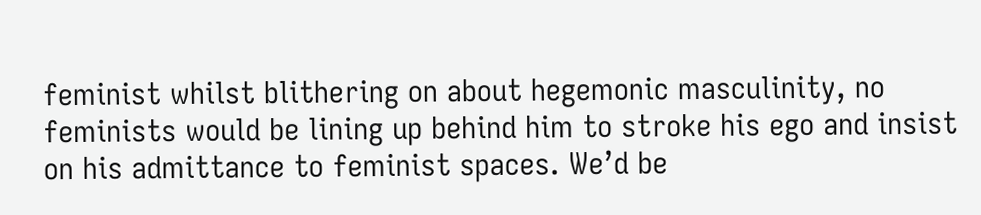feminist whilst blithering on about hegemonic masculinity, no feminists would be lining up behind him to stroke his ego and insist on his admittance to feminist spaces. We’d be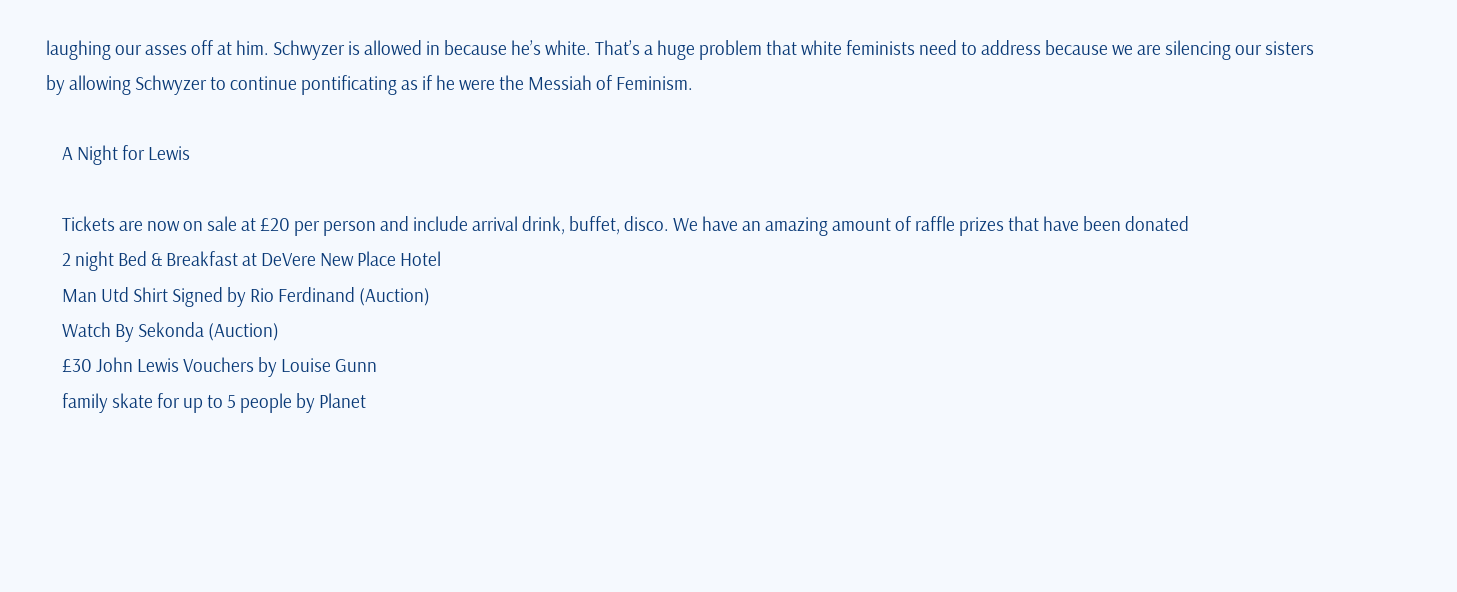laughing our asses off at him. Schwyzer is allowed in because he’s white. That’s a huge problem that white feminists need to address because we are silencing our sisters by allowing Schwyzer to continue pontificating as if he were the Messiah of Feminism.

    A Night for Lewis

    Tickets are now on sale at £20 per person and include arrival drink, buffet, disco. We have an amazing amount of raffle prizes that have been donated
    2 night Bed & Breakfast at DeVere New Place Hotel
    Man Utd Shirt Signed by Rio Ferdinand (Auction)
    Watch By Sekonda (Auction)
    £30 John Lewis Vouchers by Louise Gunn
    family skate for up to 5 people by Planet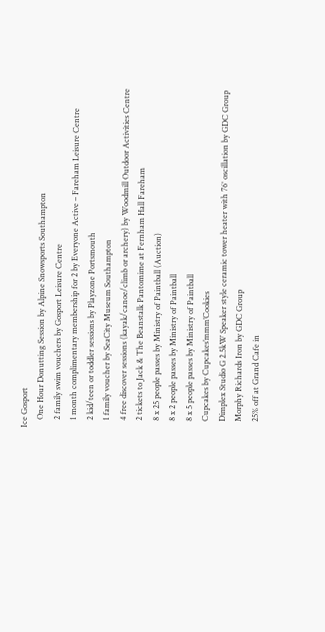Ice Gosport
    One Hour Donutting Session by Alpine Snowsports Southampton
    2 family swim vouchers by Gosport Leisure Centre
    1 month complimentary membership for 2 by Everyone Active – Fareham Leisure Centre
    2 kid/teen or toddler sessions by Playzone Portsmouth
    1 family voucher by SeaCity Museum Southampton
    4 free discover sessions (kayak/canoe/climb or archery) by Woodmill Outdoor Activities Centre
    2 tickets to Jack & The Beanstalk Pantomime at Fernham Hall Fareham
    8 x 25 people passes by Ministry of Paintball (Auction)
    8 x 2 people passes by Ministry of Paintball
    8 x 5 people passes by Ministry of Paintball
    Cupcakes by Cupcakes’mmm’Cookies
    Dimplex Studio G 2.5kW Speaker style ceramic tower heater with 76° oscillation by GDC Group
    Morphy Richards Iron by GDC Group
    25% off at Grand Cafe in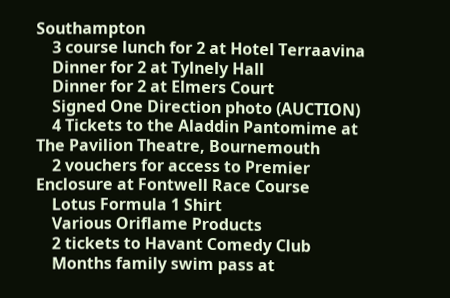Southampton
    3 course lunch for 2 at Hotel Terraavina
    Dinner for 2 at Tylnely Hall
    Dinner for 2 at Elmers Court
    Signed One Direction photo (AUCTION)
    4 Tickets to the Aladdin Pantomime at The Pavilion Theatre, Bournemouth
    2 vouchers for access to Premier Enclosure at Fontwell Race Course
    Lotus Formula 1 Shirt
    Various Oriflame Products
    2 tickets to Havant Comedy Club
    Months family swim pass at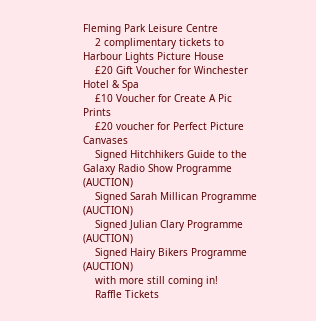Fleming Park Leisure Centre
    2 complimentary tickets to Harbour Lights Picture House
    £20 Gift Voucher for Winchester Hotel & Spa
    £10 Voucher for Create A Pic Prints
    £20 voucher for Perfect Picture Canvases
    Signed Hitchhikers Guide to the Galaxy Radio Show Programme (AUCTION)
    Signed Sarah Millican Programme (AUCTION)
    Signed Julian Clary Programme (AUCTION)
    Signed Hairy Bikers Programme (AUCTION)
    with more still coming in!
    Raffle Tickets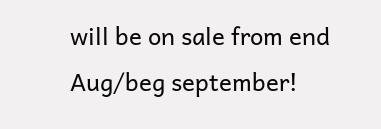will be on sale from end Aug/beg september!